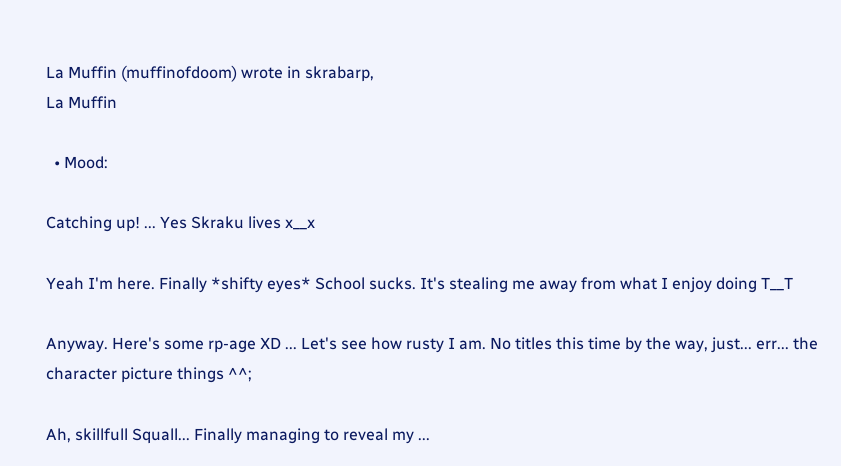La Muffin (muffinofdoom) wrote in skrabarp,
La Muffin

  • Mood:

Catching up! ... Yes Skraku lives x__x

Yeah I'm here. Finally *shifty eyes* School sucks. It's stealing me away from what I enjoy doing T__T

Anyway. Here's some rp-age XD ... Let's see how rusty I am. No titles this time by the way, just... err... the character picture things ^^;

Ah, skillfull Squall... Finally managing to reveal my ...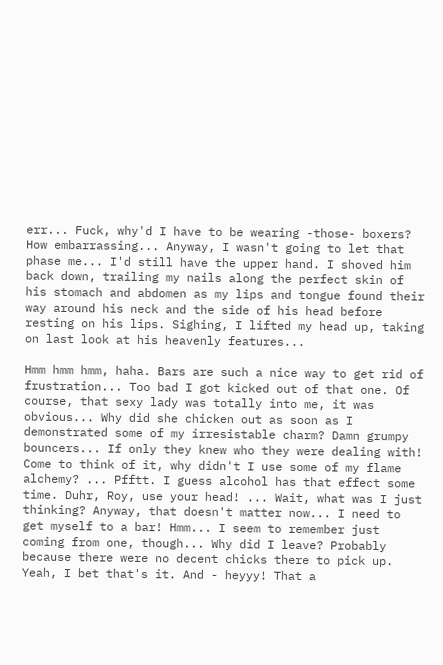err... Fuck, why'd I have to be wearing -those- boxers? How embarrassing... Anyway, I wasn't going to let that phase me... I'd still have the upper hand. I shoved him back down, trailing my nails along the perfect skin of his stomach and abdomen as my lips and tongue found their way around his neck and the side of his head before resting on his lips. Sighing, I lifted my head up, taking on last look at his heavenly features...

Hmm hmm hmm, haha. Bars are such a nice way to get rid of frustration... Too bad I got kicked out of that one. Of course, that sexy lady was totally into me, it was obvious... Why did she chicken out as soon as I demonstrated some of my irresistable charm? Damn grumpy bouncers... If only they knew who they were dealing with! Come to think of it, why didn't I use some of my flame alchemy? ... Pfftt. I guess alcohol has that effect some time. Duhr, Roy, use your head! ... Wait, what was I just thinking? Anyway, that doesn't matter now... I need to get myself to a bar! Hmm... I seem to remember just coming from one, though... Why did I leave? Probably because there were no decent chicks there to pick up. Yeah, I bet that's it. And - heyyy! That a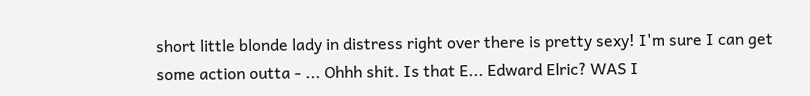short little blonde lady in distress right over there is pretty sexy! I'm sure I can get some action outta - ... Ohhh shit. Is that E... Edward Elric? WAS I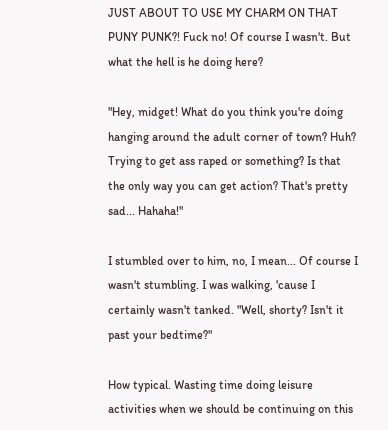JUST ABOUT TO USE MY CHARM ON THAT PUNY PUNK?! Fuck no! Of course I wasn't. But what the hell is he doing here?

"Hey, midget! What do you think you're doing hanging around the adult corner of town? Huh? Trying to get ass raped or something? Is that the only way you can get action? That's pretty sad... Hahaha!"

I stumbled over to him, no, I mean... Of course I wasn't stumbling. I was walking, 'cause I certainly wasn't tanked. "Well, shorty? Isn't it past your bedtime?"

How typical. Wasting time doing leisure activities when we should be continuing on this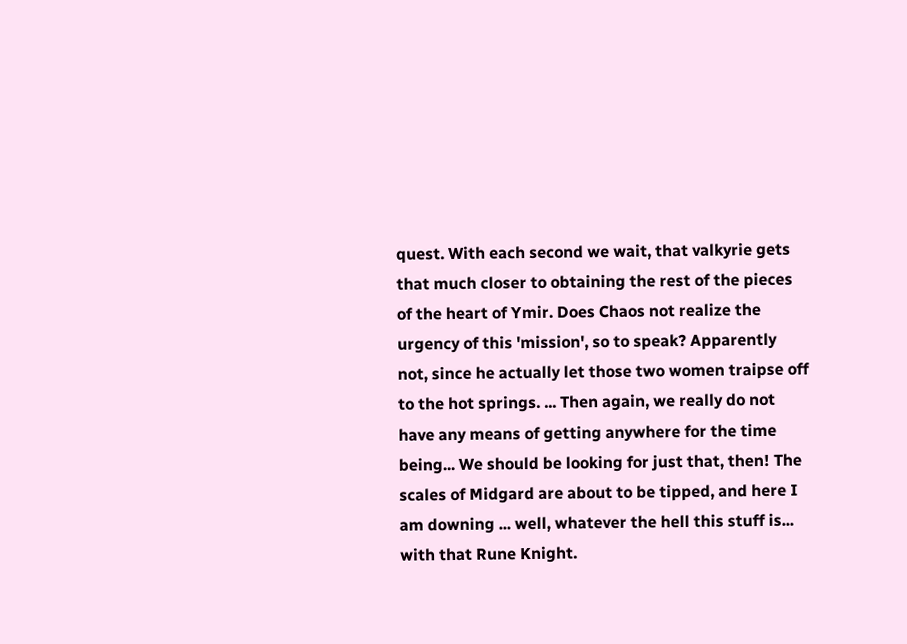quest. With each second we wait, that valkyrie gets that much closer to obtaining the rest of the pieces of the heart of Ymir. Does Chaos not realize the urgency of this 'mission', so to speak? Apparently not, since he actually let those two women traipse off to the hot springs. ... Then again, we really do not have any means of getting anywhere for the time being... We should be looking for just that, then! The scales of Midgard are about to be tipped, and here I am downing ... well, whatever the hell this stuff is... with that Rune Knight.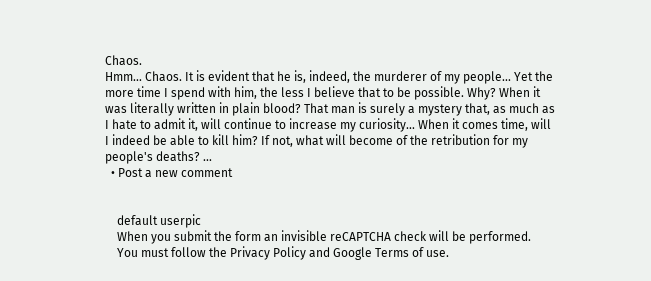Chaos.
Hmm... Chaos. It is evident that he is, indeed, the murderer of my people... Yet the more time I spend with him, the less I believe that to be possible. Why? When it was literally written in plain blood? That man is surely a mystery that, as much as I hate to admit it, will continue to increase my curiosity... When it comes time, will I indeed be able to kill him? If not, what will become of the retribution for my people's deaths? ...
  • Post a new comment


    default userpic
    When you submit the form an invisible reCAPTCHA check will be performed.
    You must follow the Privacy Policy and Google Terms of use.